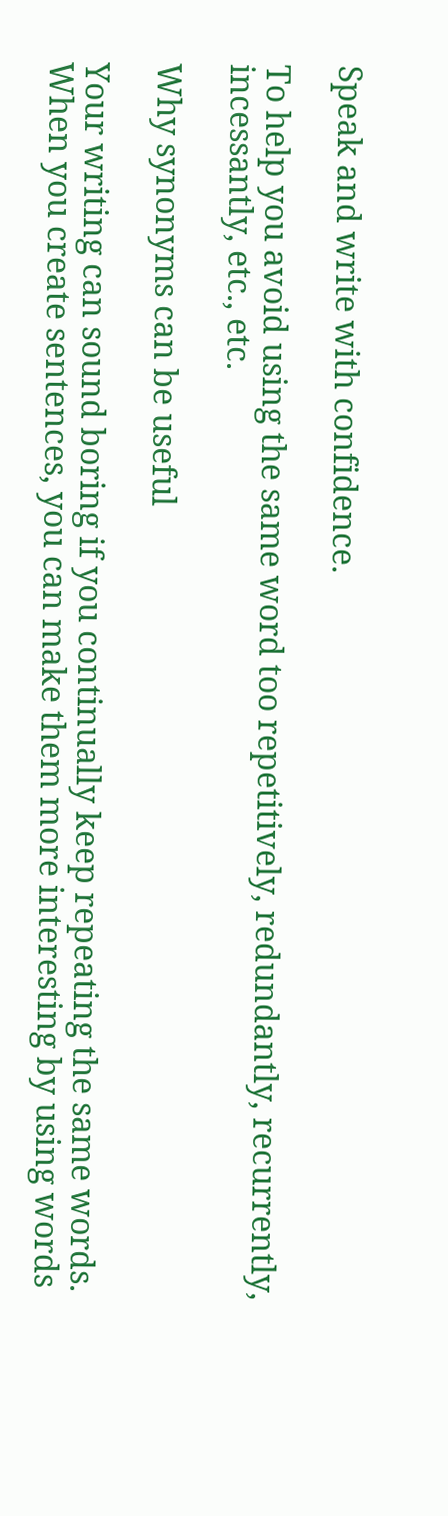Speak and write with confidence.

To help you avoid using the same word too repetitively, redundantly, recurrently, incessantly, etc., etc.

Why synonyms can be useful

Your writing can sound boring if you continually keep repeating the same words. When you create sentences, you can make them more interesting by using words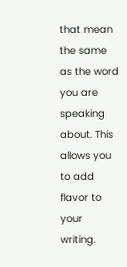that mean the same as the word you are speaking about. This allows you to add flavor to your writing.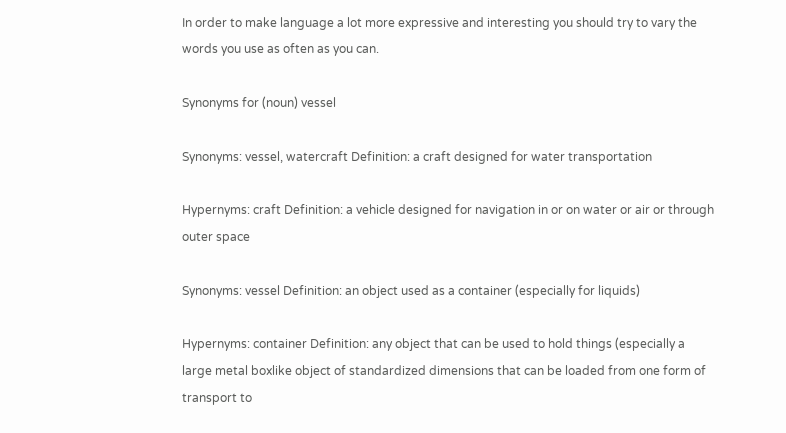In order to make language a lot more expressive and interesting you should try to vary the words you use as often as you can.

Synonyms for (noun) vessel

Synonyms: vessel, watercraft Definition: a craft designed for water transportation

Hypernyms: craft Definition: a vehicle designed for navigation in or on water or air or through outer space

Synonyms: vessel Definition: an object used as a container (especially for liquids)

Hypernyms: container Definition: any object that can be used to hold things (especially a large metal boxlike object of standardized dimensions that can be loaded from one form of transport to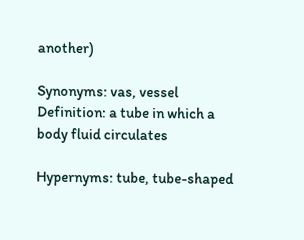another)

Synonyms: vas, vessel Definition: a tube in which a body fluid circulates

Hypernyms: tube, tube-shaped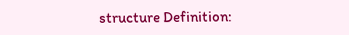structure Definition: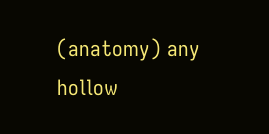(anatomy) any hollow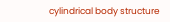cylindrical body structure